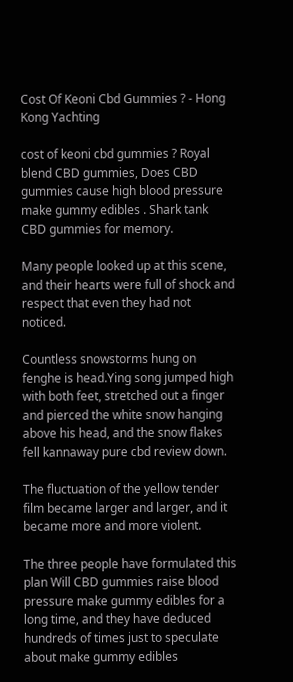Cost Of Keoni Cbd Gummies ? - Hong Kong Yachting

cost of keoni cbd gummies ? Royal blend CBD gummies, Does CBD gummies cause high blood pressure make gummy edibles . Shark tank CBD gummies for memory.

Many people looked up at this scene, and their hearts were full of shock and respect that even they had not noticed.

Countless snowstorms hung on fenghe is head.Ying song jumped high with both feet, stretched out a finger and pierced the white snow hanging above his head, and the snow flakes fell kannaway pure cbd review down.

The fluctuation of the yellow tender film became larger and larger, and it became more and more violent.

The three people have formulated this plan Will CBD gummies raise blood pressure make gummy edibles for a long time, and they have deduced hundreds of times just to speculate about make gummy edibles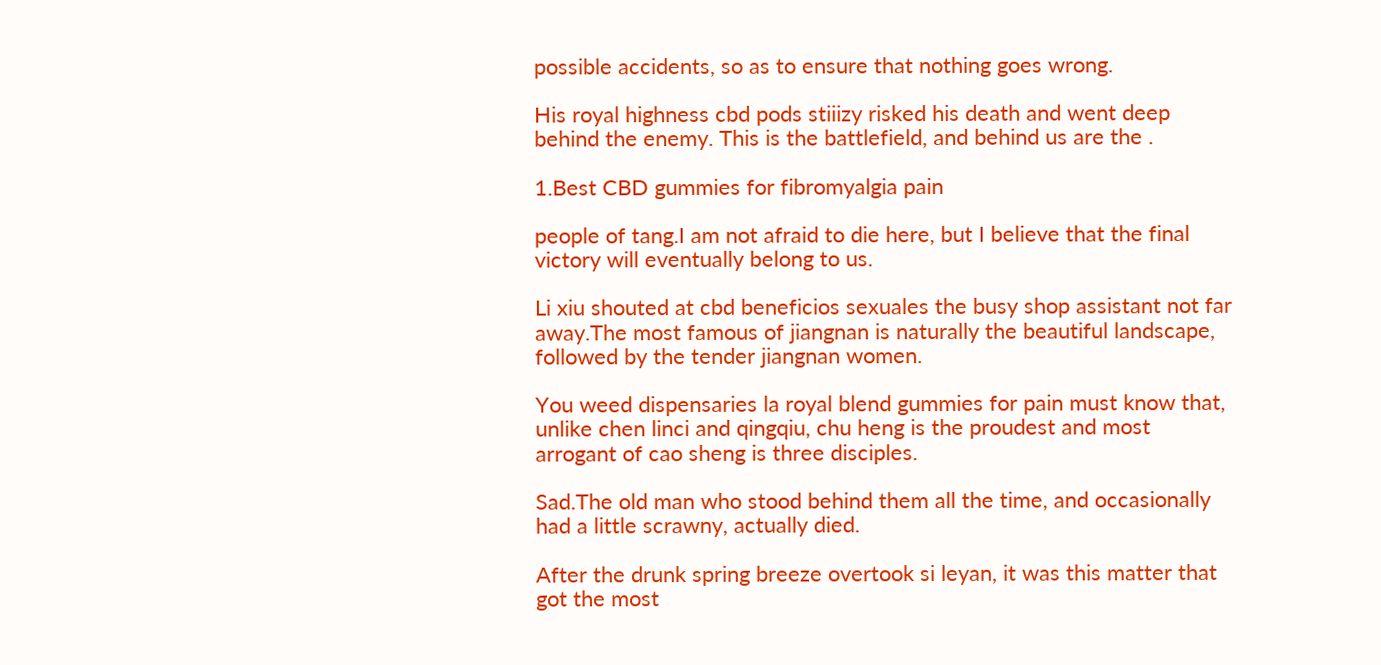possible accidents, so as to ensure that nothing goes wrong.

His royal highness cbd pods stiiizy risked his death and went deep behind the enemy. This is the battlefield, and behind us are the .

1.Best CBD gummies for fibromyalgia pain

people of tang.I am not afraid to die here, but I believe that the final victory will eventually belong to us.

Li xiu shouted at cbd beneficios sexuales the busy shop assistant not far away.The most famous of jiangnan is naturally the beautiful landscape, followed by the tender jiangnan women.

You weed dispensaries la royal blend gummies for pain must know that, unlike chen linci and qingqiu, chu heng is the proudest and most arrogant of cao sheng is three disciples.

Sad.The old man who stood behind them all the time, and occasionally had a little scrawny, actually died.

After the drunk spring breeze overtook si leyan, it was this matter that got the most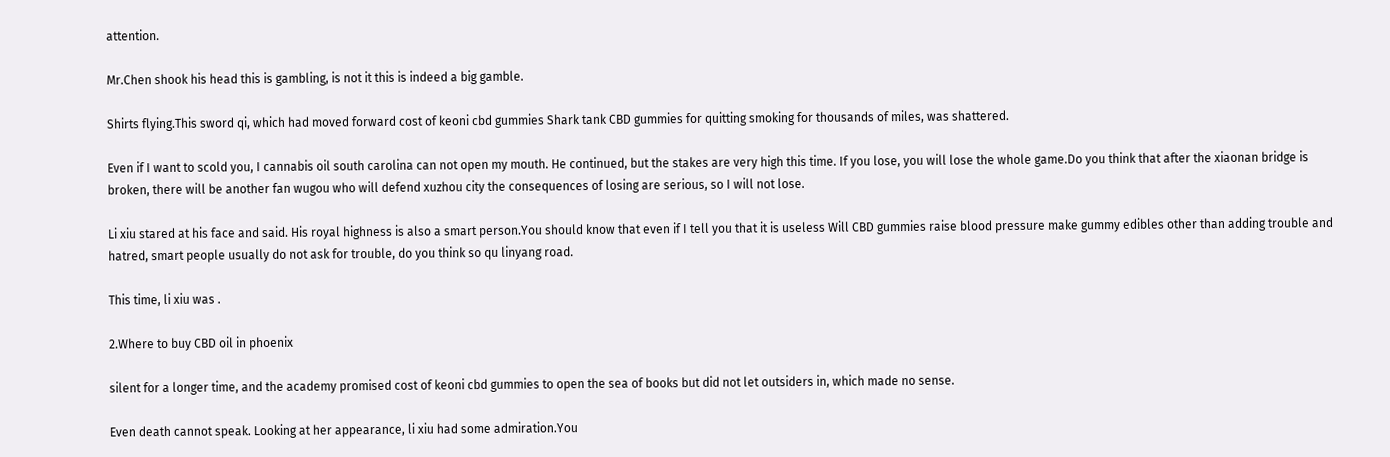attention.

Mr.Chen shook his head this is gambling, is not it this is indeed a big gamble.

Shirts flying.This sword qi, which had moved forward cost of keoni cbd gummies Shark tank CBD gummies for quitting smoking for thousands of miles, was shattered.

Even if I want to scold you, I cannabis oil south carolina can not open my mouth. He continued, but the stakes are very high this time. If you lose, you will lose the whole game.Do you think that after the xiaonan bridge is broken, there will be another fan wugou who will defend xuzhou city the consequences of losing are serious, so I will not lose.

Li xiu stared at his face and said. His royal highness is also a smart person.You should know that even if I tell you that it is useless Will CBD gummies raise blood pressure make gummy edibles other than adding trouble and hatred, smart people usually do not ask for trouble, do you think so qu linyang road.

This time, li xiu was .

2.Where to buy CBD oil in phoenix

silent for a longer time, and the academy promised cost of keoni cbd gummies to open the sea of books but did not let outsiders in, which made no sense.

Even death cannot speak. Looking at her appearance, li xiu had some admiration.You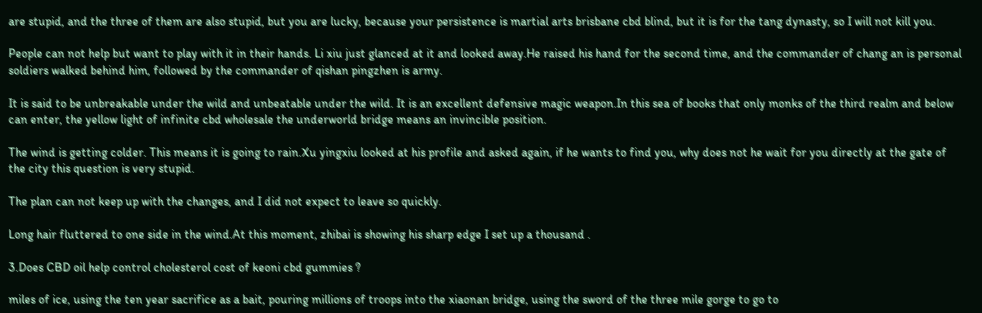are stupid, and the three of them are also stupid, but you are lucky, because your persistence is martial arts brisbane cbd blind, but it is for the tang dynasty, so I will not kill you.

People can not help but want to play with it in their hands. Li xiu just glanced at it and looked away.He raised his hand for the second time, and the commander of chang an is personal soldiers walked behind him, followed by the commander of qishan pingzhen is army.

It is said to be unbreakable under the wild and unbeatable under the wild. It is an excellent defensive magic weapon.In this sea of books that only monks of the third realm and below can enter, the yellow light of infinite cbd wholesale the underworld bridge means an invincible position.

The wind is getting colder. This means it is going to rain.Xu yingxiu looked at his profile and asked again, if he wants to find you, why does not he wait for you directly at the gate of the city this question is very stupid.

The plan can not keep up with the changes, and I did not expect to leave so quickly.

Long hair fluttered to one side in the wind.At this moment, zhibai is showing his sharp edge I set up a thousand .

3.Does CBD oil help control cholesterol cost of keoni cbd gummies ?

miles of ice, using the ten year sacrifice as a bait, pouring millions of troops into the xiaonan bridge, using the sword of the three mile gorge to go to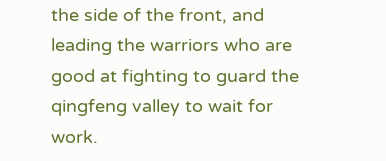the side of the front, and leading the warriors who are good at fighting to guard the qingfeng valley to wait for work.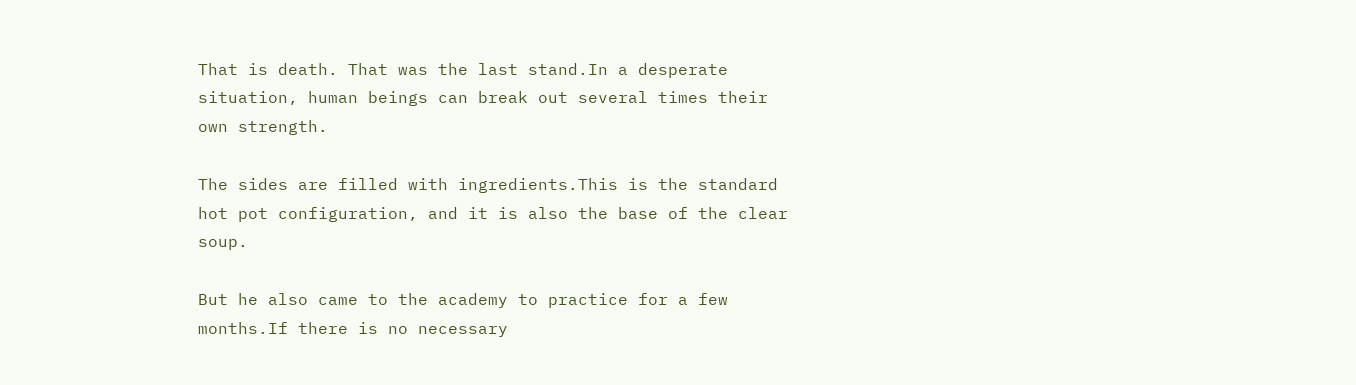That is death. That was the last stand.In a desperate situation, human beings can break out several times their own strength.

The sides are filled with ingredients.This is the standard hot pot configuration, and it is also the base of the clear soup.

But he also came to the academy to practice for a few months.If there is no necessary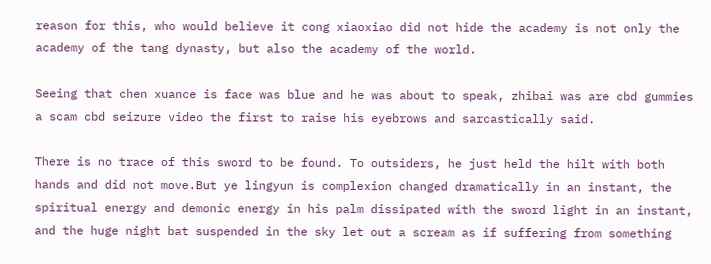reason for this, who would believe it cong xiaoxiao did not hide the academy is not only the academy of the tang dynasty, but also the academy of the world.

Seeing that chen xuance is face was blue and he was about to speak, zhibai was are cbd gummies a scam cbd seizure video the first to raise his eyebrows and sarcastically said.

There is no trace of this sword to be found. To outsiders, he just held the hilt with both hands and did not move.But ye lingyun is complexion changed dramatically in an instant, the spiritual energy and demonic energy in his palm dissipated with the sword light in an instant, and the huge night bat suspended in the sky let out a scream as if suffering from something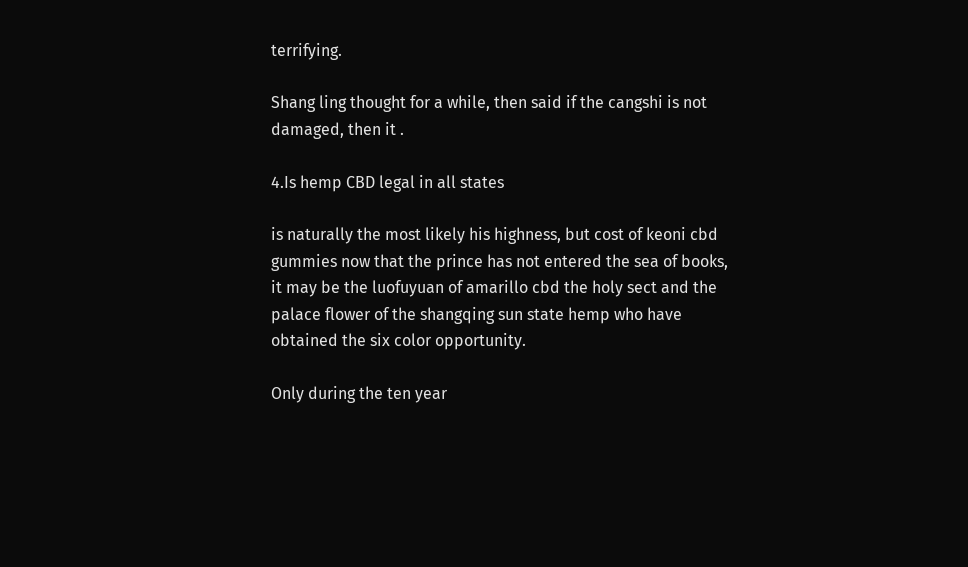terrifying.

Shang ling thought for a while, then said if the cangshi is not damaged, then it .

4.Is hemp CBD legal in all states

is naturally the most likely his highness, but cost of keoni cbd gummies now that the prince has not entered the sea of books, it may be the luofuyuan of amarillo cbd the holy sect and the palace flower of the shangqing sun state hemp who have obtained the six color opportunity.

Only during the ten year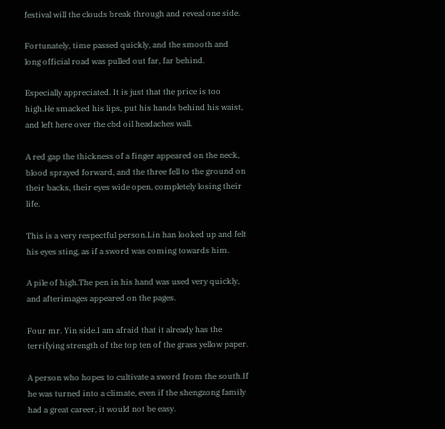festival will the clouds break through and reveal one side.

Fortunately, time passed quickly, and the smooth and long official road was pulled out far, far behind.

Especially appreciated. It is just that the price is too high.He smacked his lips, put his hands behind his waist, and left here over the cbd oil headaches wall.

A red gap the thickness of a finger appeared on the neck, blood sprayed forward, and the three fell to the ground on their backs, their eyes wide open, completely losing their life.

This is a very respectful person.Lin han looked up and felt his eyes sting, as if a sword was coming towards him.

A pile of high.The pen in his hand was used very quickly, and afterimages appeared on the pages.

Four mr. Yin side.I am afraid that it already has the terrifying strength of the top ten of the grass yellow paper.

A person who hopes to cultivate a sword from the south.If he was turned into a climate, even if the shengzong family had a great career, it would not be easy.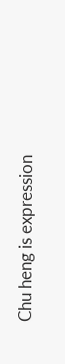Chu heng is expression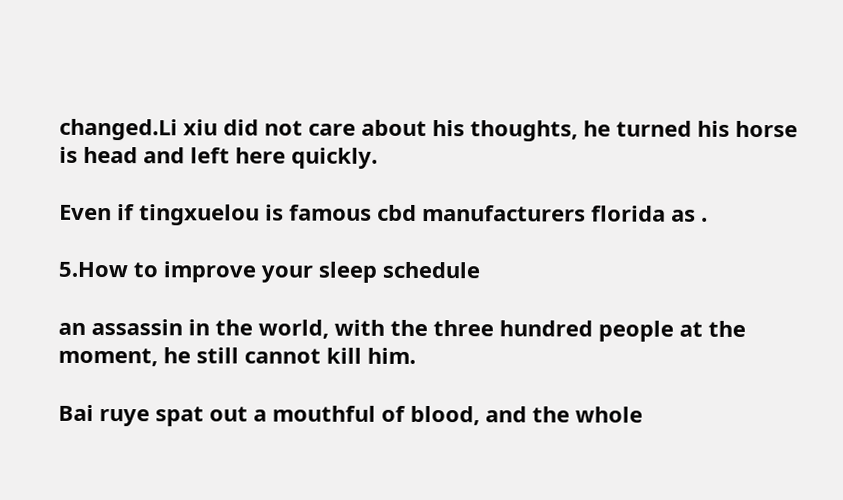changed.Li xiu did not care about his thoughts, he turned his horse is head and left here quickly.

Even if tingxuelou is famous cbd manufacturers florida as .

5.How to improve your sleep schedule

an assassin in the world, with the three hundred people at the moment, he still cannot kill him.

Bai ruye spat out a mouthful of blood, and the whole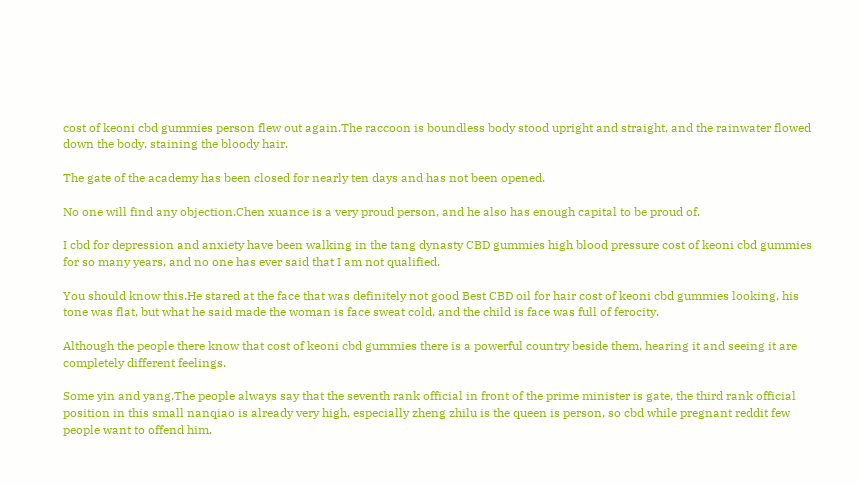cost of keoni cbd gummies person flew out again.The raccoon is boundless body stood upright and straight, and the rainwater flowed down the body, staining the bloody hair.

The gate of the academy has been closed for nearly ten days and has not been opened.

No one will find any objection.Chen xuance is a very proud person, and he also has enough capital to be proud of.

I cbd for depression and anxiety have been walking in the tang dynasty CBD gummies high blood pressure cost of keoni cbd gummies for so many years, and no one has ever said that I am not qualified.

You should know this.He stared at the face that was definitely not good Best CBD oil for hair cost of keoni cbd gummies looking, his tone was flat, but what he said made the woman is face sweat cold, and the child is face was full of ferocity.

Although the people there know that cost of keoni cbd gummies there is a powerful country beside them, hearing it and seeing it are completely different feelings.

Some yin and yang.The people always say that the seventh rank official in front of the prime minister is gate, the third rank official position in this small nanqiao is already very high, especially zheng zhilu is the queen is person, so cbd while pregnant reddit few people want to offend him.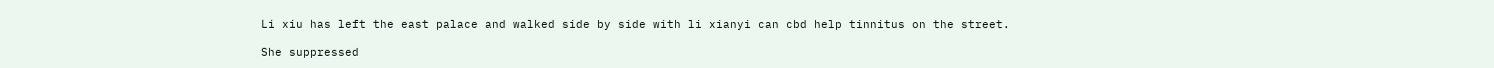Li xiu has left the east palace and walked side by side with li xianyi can cbd help tinnitus on the street.

She suppressed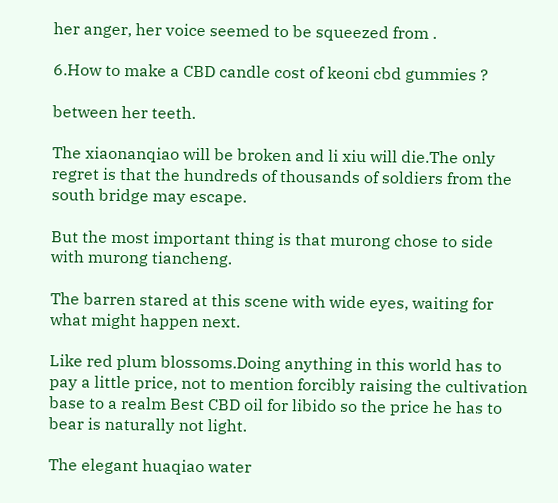her anger, her voice seemed to be squeezed from .

6.How to make a CBD candle cost of keoni cbd gummies ?

between her teeth.

The xiaonanqiao will be broken and li xiu will die.The only regret is that the hundreds of thousands of soldiers from the south bridge may escape.

But the most important thing is that murong chose to side with murong tiancheng.

The barren stared at this scene with wide eyes, waiting for what might happen next.

Like red plum blossoms.Doing anything in this world has to pay a little price, not to mention forcibly raising the cultivation base to a realm Best CBD oil for libido so the price he has to bear is naturally not light.

The elegant huaqiao water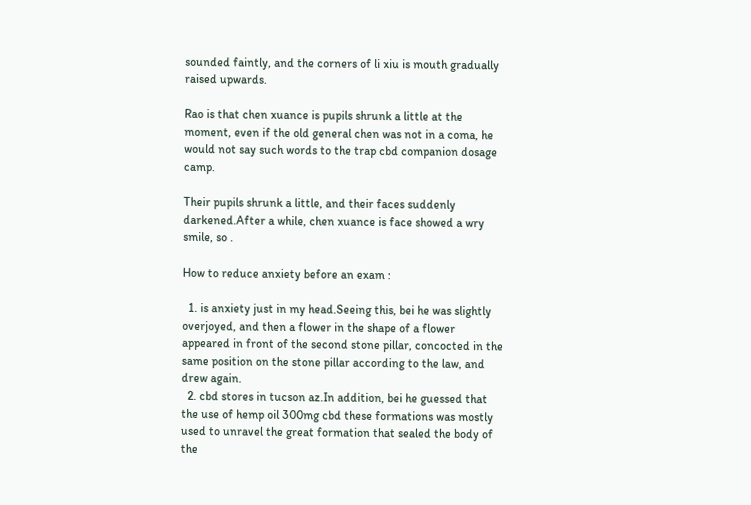sounded faintly, and the corners of li xiu is mouth gradually raised upwards.

Rao is that chen xuance is pupils shrunk a little at the moment, even if the old general chen was not in a coma, he would not say such words to the trap cbd companion dosage camp.

Their pupils shrunk a little, and their faces suddenly darkened.After a while, chen xuance is face showed a wry smile, so .

How to reduce anxiety before an exam :

  1. is anxiety just in my head.Seeing this, bei he was slightly overjoyed, and then a flower in the shape of a flower appeared in front of the second stone pillar, concocted in the same position on the stone pillar according to the law, and drew again.
  2. cbd stores in tucson az.In addition, bei he guessed that the use of hemp oil 300mg cbd these formations was mostly used to unravel the great formation that sealed the body of the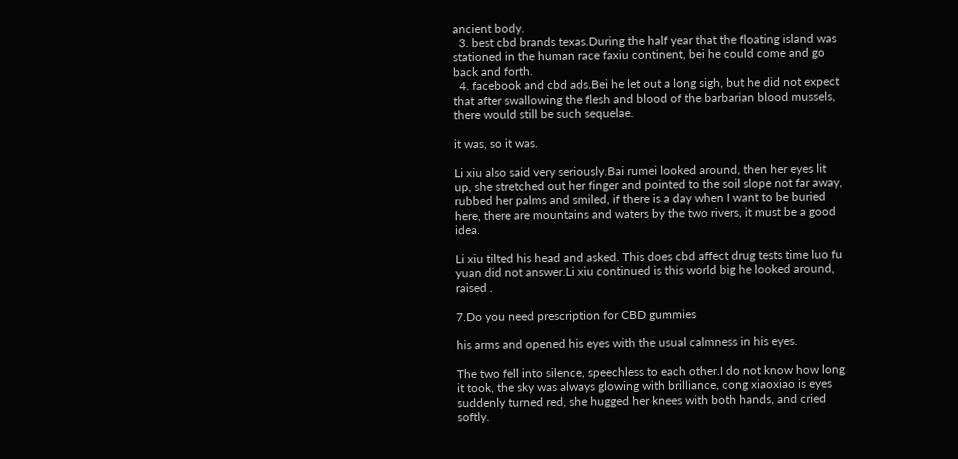ancient body.
  3. best cbd brands texas.During the half year that the floating island was stationed in the human race faxiu continent, bei he could come and go back and forth.
  4. facebook and cbd ads.Bei he let out a long sigh, but he did not expect that after swallowing the flesh and blood of the barbarian blood mussels, there would still be such sequelae.

it was, so it was.

Li xiu also said very seriously.Bai rumei looked around, then her eyes lit up, she stretched out her finger and pointed to the soil slope not far away, rubbed her palms and smiled, if there is a day when I want to be buried here, there are mountains and waters by the two rivers, it must be a good idea.

Li xiu tilted his head and asked. This does cbd affect drug tests time luo fu yuan did not answer.Li xiu continued is this world big he looked around, raised .

7.Do you need prescription for CBD gummies

his arms and opened his eyes with the usual calmness in his eyes.

The two fell into silence, speechless to each other.I do not know how long it took, the sky was always glowing with brilliance, cong xiaoxiao is eyes suddenly turned red, she hugged her knees with both hands, and cried softly.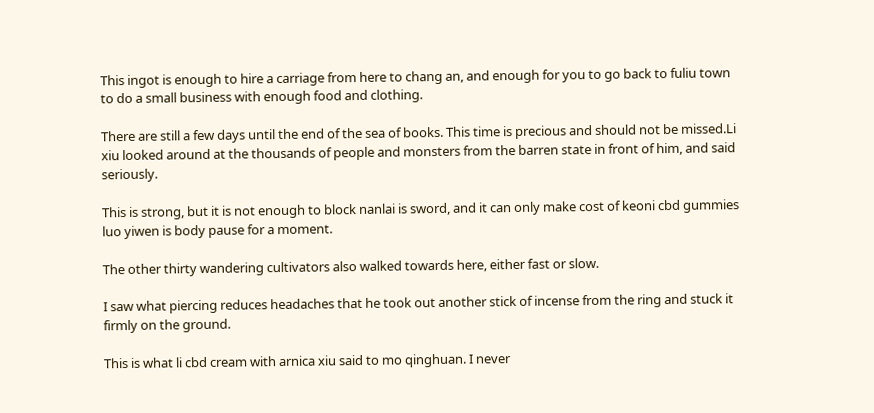This ingot is enough to hire a carriage from here to chang an, and enough for you to go back to fuliu town to do a small business with enough food and clothing.

There are still a few days until the end of the sea of books. This time is precious and should not be missed.Li xiu looked around at the thousands of people and monsters from the barren state in front of him, and said seriously.

This is strong, but it is not enough to block nanlai is sword, and it can only make cost of keoni cbd gummies luo yiwen is body pause for a moment.

The other thirty wandering cultivators also walked towards here, either fast or slow.

I saw what piercing reduces headaches that he took out another stick of incense from the ring and stuck it firmly on the ground.

This is what li cbd cream with arnica xiu said to mo qinghuan. I never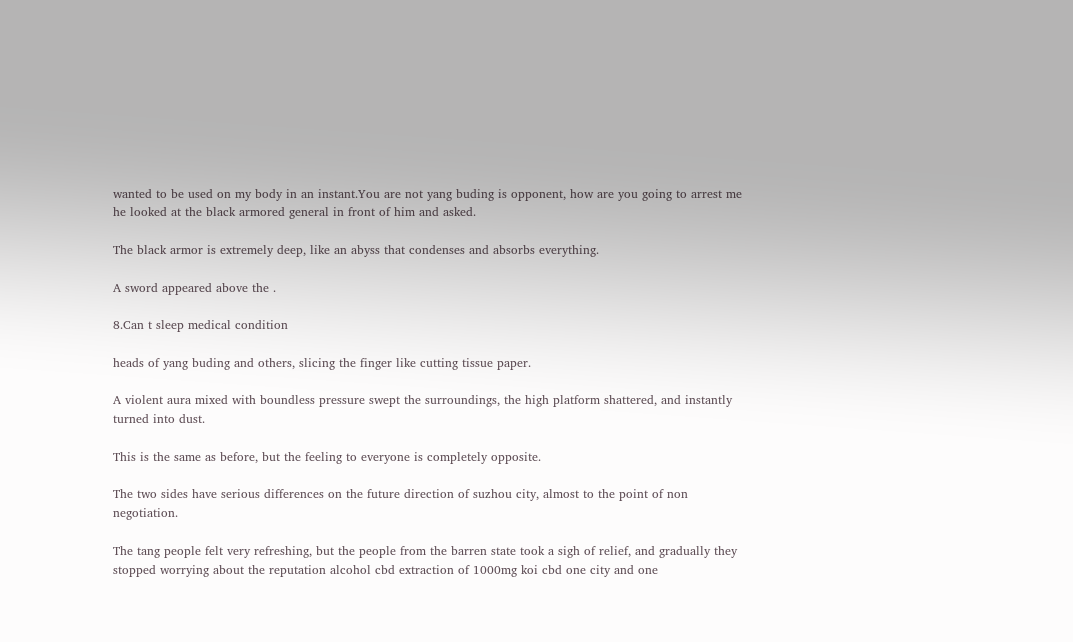wanted to be used on my body in an instant.You are not yang buding is opponent, how are you going to arrest me he looked at the black armored general in front of him and asked.

The black armor is extremely deep, like an abyss that condenses and absorbs everything.

A sword appeared above the .

8.Can t sleep medical condition

heads of yang buding and others, slicing the finger like cutting tissue paper.

A violent aura mixed with boundless pressure swept the surroundings, the high platform shattered, and instantly turned into dust.

This is the same as before, but the feeling to everyone is completely opposite.

The two sides have serious differences on the future direction of suzhou city, almost to the point of non negotiation.

The tang people felt very refreshing, but the people from the barren state took a sigh of relief, and gradually they stopped worrying about the reputation alcohol cbd extraction of 1000mg koi cbd one city and one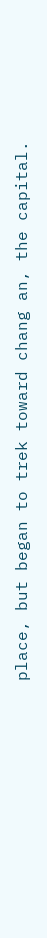place, but began to trek toward chang an, the capital.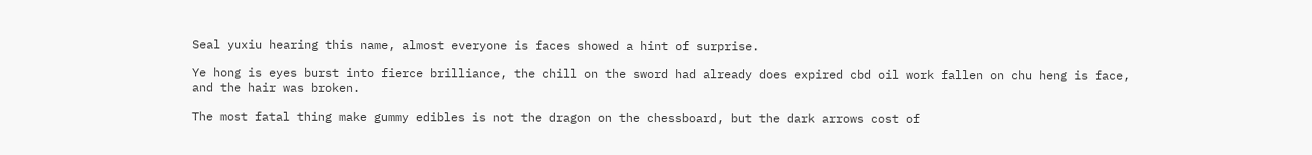Seal yuxiu hearing this name, almost everyone is faces showed a hint of surprise.

Ye hong is eyes burst into fierce brilliance, the chill on the sword had already does expired cbd oil work fallen on chu heng is face, and the hair was broken.

The most fatal thing make gummy edibles is not the dragon on the chessboard, but the dark arrows cost of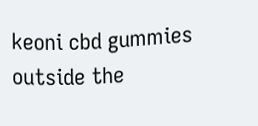keoni cbd gummies outside the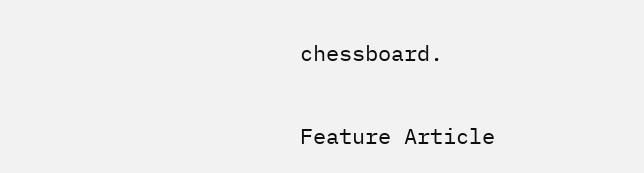chessboard.

Feature Article